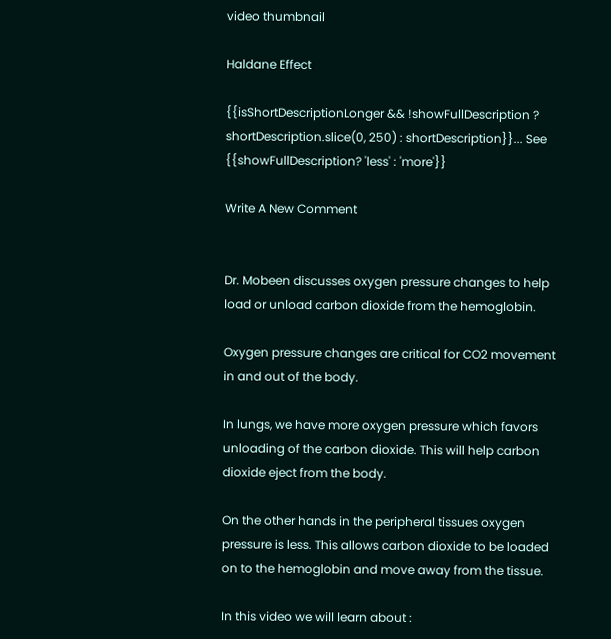video thumbnail

Haldane Effect

{{isShortDescriptionLonger && !showFullDescription ? shortDescription.slice(0, 250) : shortDescription}}... See {{showFullDescription? 'less' : 'more'}}

Write A New Comment


Dr. Mobeen discusses oxygen pressure changes to help load or unload carbon dioxide from the hemoglobin.

Oxygen pressure changes are critical for CO2 movement in and out of the body.

In lungs, we have more oxygen pressure which favors unloading of the carbon dioxide. This will help carbon dioxide eject from the body.

On the other hands in the peripheral tissues oxygen pressure is less. This allows carbon dioxide to be loaded on to the hemoglobin and move away from the tissue.

In this video we will learn about :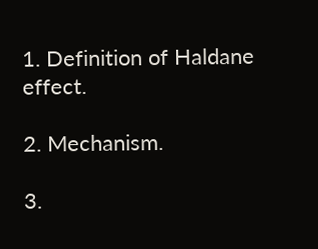1. Definition of Haldane effect.

2. Mechanism.

3.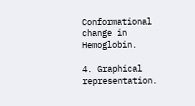Conformational change in  Hemoglobin.

4. Graphical representation.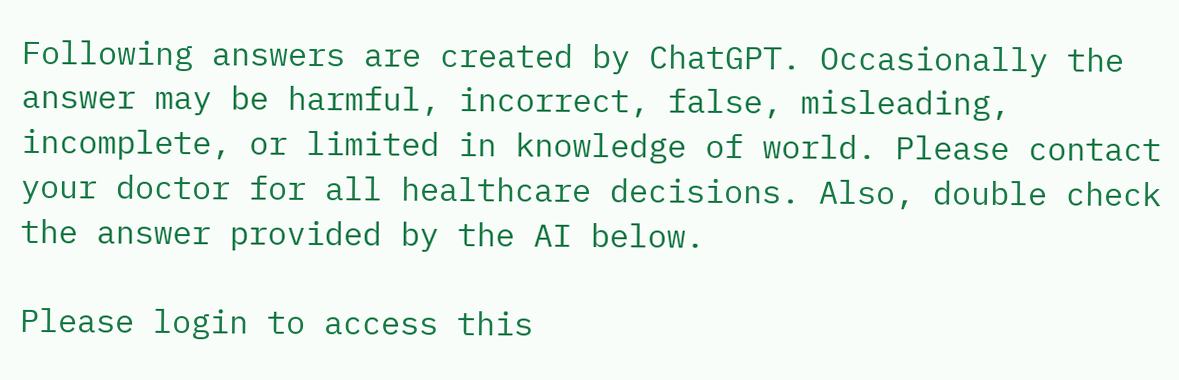Following answers are created by ChatGPT. Occasionally the answer may be harmful, incorrect, false, misleading, incomplete, or limited in knowledge of world. Please contact your doctor for all healthcare decisions. Also, double check the answer provided by the AI below.

Please login to access this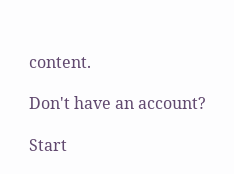content.

Don't have an account?

Start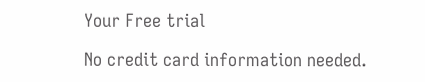Your Free trial

No credit card information needed.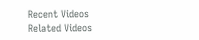Recent Videos
Related Videos